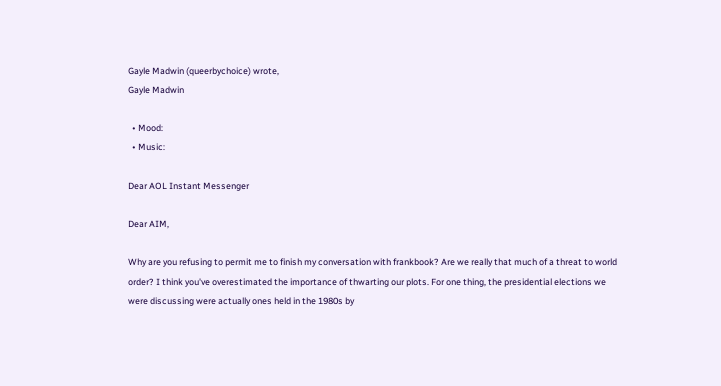Gayle Madwin (queerbychoice) wrote,
Gayle Madwin

  • Mood:
  • Music:

Dear AOL Instant Messenger

Dear AIM,

Why are you refusing to permit me to finish my conversation with frankbook? Are we really that much of a threat to world order? I think you've overestimated the importance of thwarting our plots. For one thing, the presidential elections we were discussing were actually ones held in the 1980s by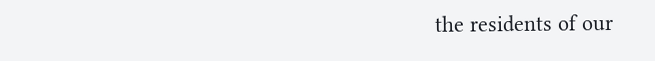the residents of our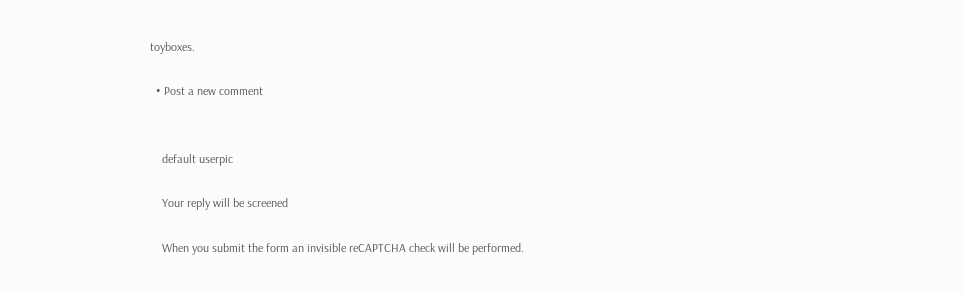toyboxes.

  • Post a new comment


    default userpic

    Your reply will be screened

    When you submit the form an invisible reCAPTCHA check will be performed.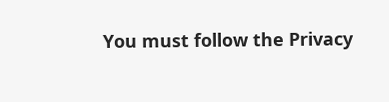You must follow the Privacy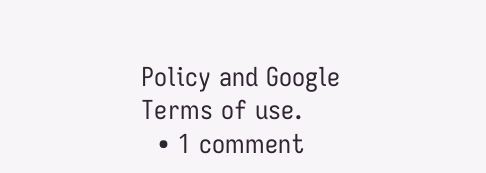Policy and Google Terms of use.
  • 1 comment